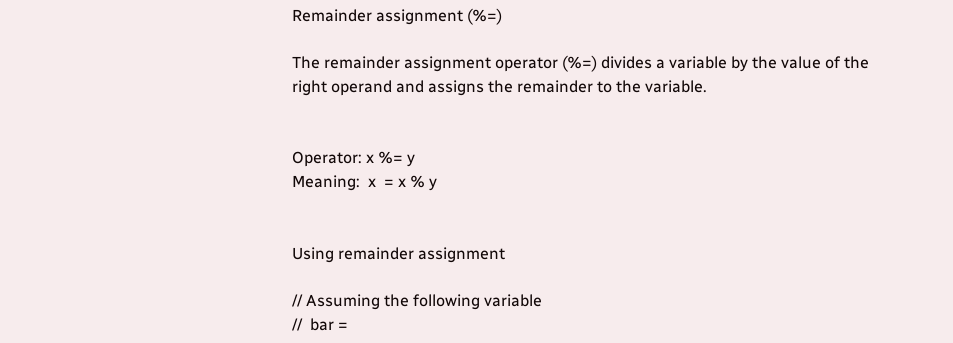Remainder assignment (%=)

The remainder assignment operator (%=) divides a variable by the value of the right operand and assigns the remainder to the variable.


Operator: x %= y
Meaning:  x  = x % y


Using remainder assignment

// Assuming the following variable
//  bar =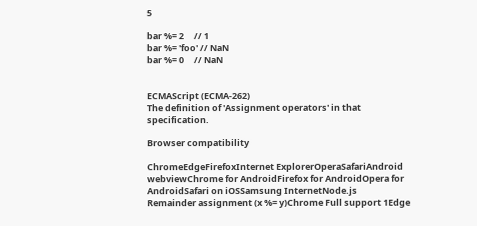5

bar %= 2     // 1
bar %= 'foo' // NaN
bar %= 0     // NaN


ECMAScript (ECMA-262)
The definition of 'Assignment operators' in that specification.

Browser compatibility

ChromeEdgeFirefoxInternet ExplorerOperaSafariAndroid webviewChrome for AndroidFirefox for AndroidOpera for AndroidSafari on iOSSamsung InternetNode.js
Remainder assignment (x %= y)Chrome Full support 1Edge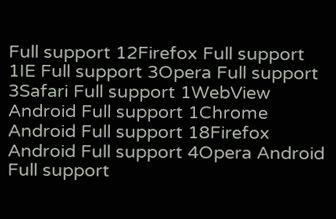Full support 12Firefox Full support 1IE Full support 3Opera Full support 3Safari Full support 1WebView Android Full support 1Chrome Android Full support 18Firefox Android Full support 4Opera Android Full support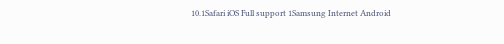10.1Safari iOS Full support 1Samsung Internet Android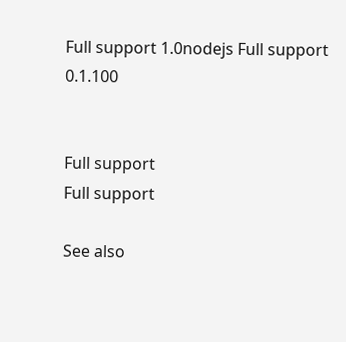Full support 1.0nodejs Full support 0.1.100


Full support
Full support

See also